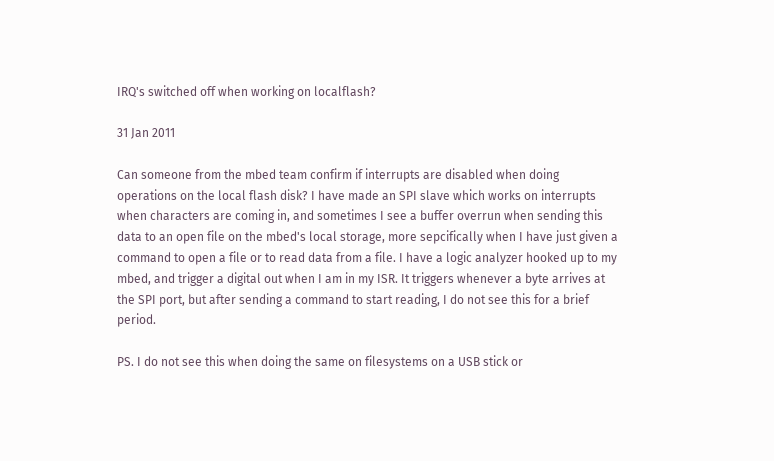IRQ's switched off when working on localflash?

31 Jan 2011

Can someone from the mbed team confirm if interrupts are disabled when doing operations on the local flash disk? I have made an SPI slave which works on interrupts when characters are coming in, and sometimes I see a buffer overrun when sending this data to an open file on the mbed's local storage, more sepcifically when I have just given a command to open a file or to read data from a file. I have a logic analyzer hooked up to my mbed, and trigger a digital out when I am in my ISR. It triggers whenever a byte arrives at the SPI port, but after sending a command to start reading, I do not see this for a brief period.

PS. I do not see this when doing the same on filesystems on a USB stick or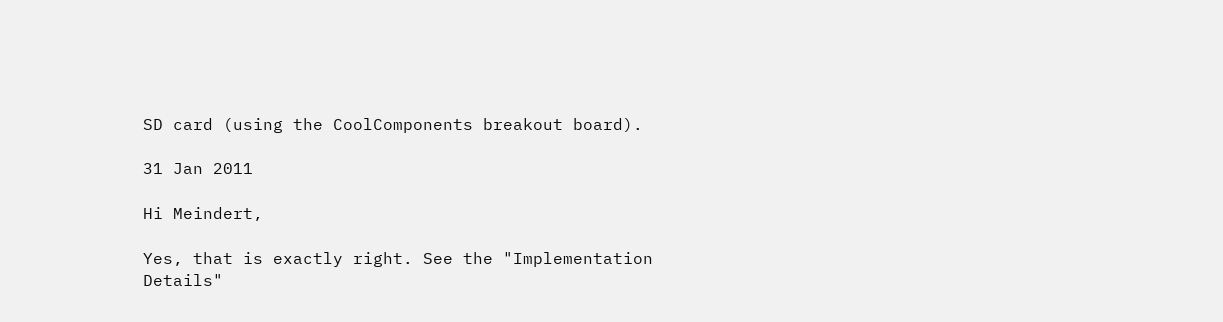SD card (using the CoolComponents breakout board).

31 Jan 2011

Hi Meindert,

Yes, that is exactly right. See the "Implementation Details"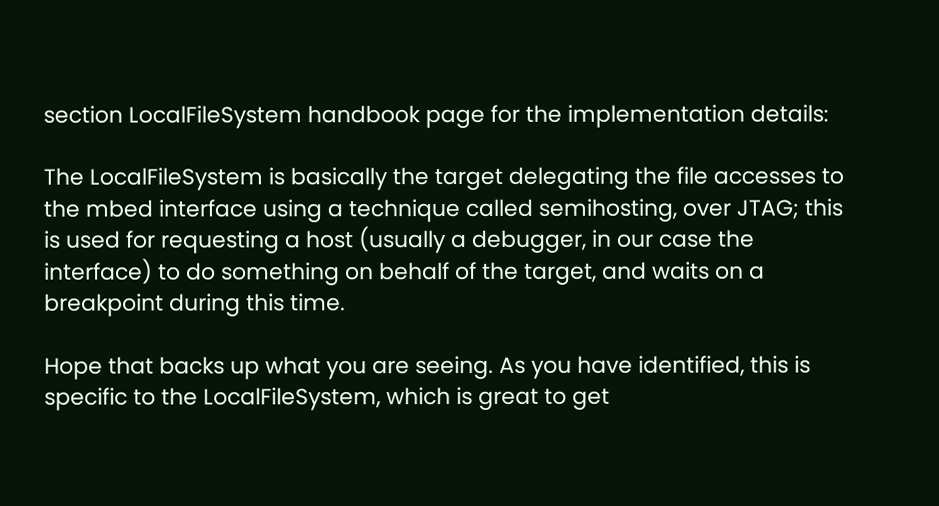section LocalFileSystem handbook page for the implementation details:

The LocalFileSystem is basically the target delegating the file accesses to the mbed interface using a technique called semihosting, over JTAG; this is used for requesting a host (usually a debugger, in our case the interface) to do something on behalf of the target, and waits on a breakpoint during this time.

Hope that backs up what you are seeing. As you have identified, this is specific to the LocalFileSystem, which is great to get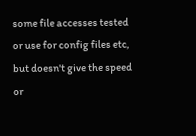some file accesses tested or use for config files etc, but doesn't give the speed or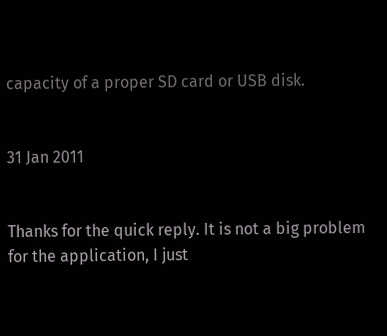capacity of a proper SD card or USB disk.


31 Jan 2011


Thanks for the quick reply. It is not a big problem for the application, I just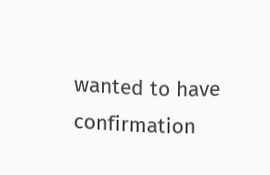wanted to have confirmation